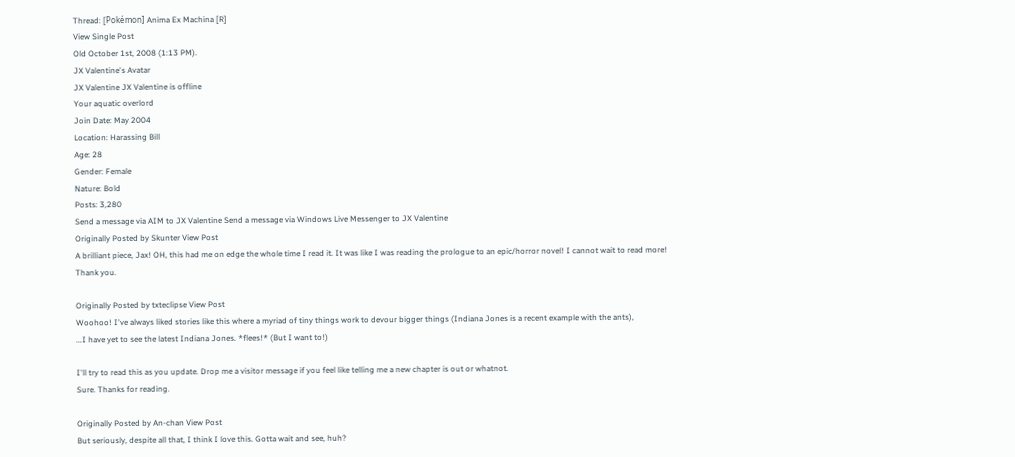Thread: [Pokémon] Anima Ex Machina [R]
View Single Post
Old October 1st, 2008 (1:13 PM).
JX Valentine's Avatar
JX Valentine JX Valentine is offline
Your aquatic overlord
Join Date: May 2004
Location: Harassing Bill
Age: 28
Gender: Female
Nature: Bold
Posts: 3,280
Send a message via AIM to JX Valentine Send a message via Windows Live Messenger to JX Valentine
Originally Posted by Skunter View Post
A brilliant piece, Jax! OH, this had me on edge the whole time I read it. It was like I was reading the prologue to an epic/horror novel! I cannot wait to read more!
Thank you.

Originally Posted by txteclipse View Post
Woohoo! I've always liked stories like this where a myriad of tiny things work to devour bigger things (Indiana Jones is a recent example with the ants),
...I have yet to see the latest Indiana Jones. *flees!* (But I want to!)

I'll try to read this as you update. Drop me a visitor message if you feel like telling me a new chapter is out or whatnot.
Sure. Thanks for reading.

Originally Posted by An-chan View Post
But seriously, despite all that, I think I love this. Gotta wait and see, huh?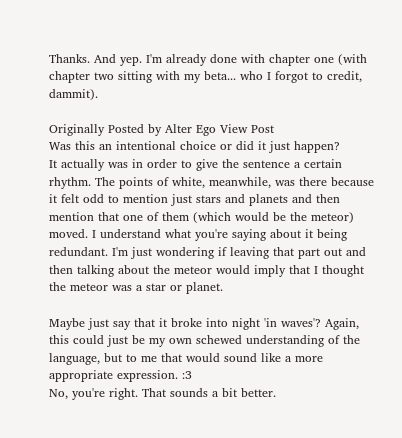Thanks. And yep. I'm already done with chapter one (with chapter two sitting with my beta... who I forgot to credit, dammit).

Originally Posted by Alter Ego View Post
Was this an intentional choice or did it just happen?
It actually was in order to give the sentence a certain rhythm. The points of white, meanwhile, was there because it felt odd to mention just stars and planets and then mention that one of them (which would be the meteor) moved. I understand what you're saying about it being redundant. I'm just wondering if leaving that part out and then talking about the meteor would imply that I thought the meteor was a star or planet.

Maybe just say that it broke into night 'in waves'? Again, this could just be my own schewed understanding of the language, but to me that would sound like a more appropriate expression. :3
No, you're right. That sounds a bit better.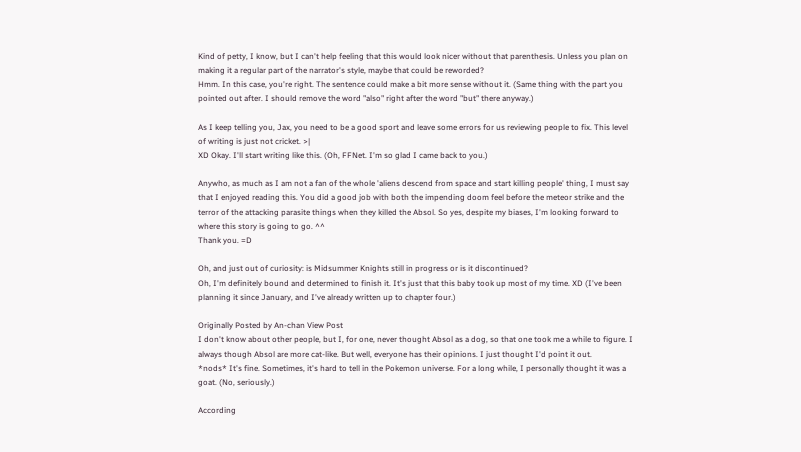Kind of petty, I know, but I can't help feeling that this would look nicer without that parenthesis. Unless you plan on making it a regular part of the narrator's style, maybe that could be reworded?
Hmm. In this case, you're right. The sentence could make a bit more sense without it. (Same thing with the part you pointed out after. I should remove the word "also" right after the word "but" there anyway.)

As I keep telling you, Jax, you need to be a good sport and leave some errors for us reviewing people to fix. This level of writing is just not cricket. >|
XD Okay. I'll start writing like this. (Oh, FFNet. I'm so glad I came back to you.)

Anywho, as much as I am not a fan of the whole 'aliens descend from space and start killing people' thing, I must say that I enjoyed reading this. You did a good job with both the impending doom feel before the meteor strike and the terror of the attacking parasite things when they killed the Absol. So yes, despite my biases, I'm looking forward to where this story is going to go. ^^
Thank you. =D

Oh, and just out of curiosity: is Midsummer Knights still in progress or is it discontinued?
Oh, I'm definitely bound and determined to finish it. It's just that this baby took up most of my time. XD (I've been planning it since January, and I've already written up to chapter four.)

Originally Posted by An-chan View Post
I don't know about other people, but I, for one, never thought Absol as a dog, so that one took me a while to figure. I always though Absol are more cat-like. But well, everyone has their opinions. I just thought I'd point it out.
*nods* It's fine. Sometimes, it's hard to tell in the Pokemon universe. For a long while, I personally thought it was a goat. (No, seriously.)

According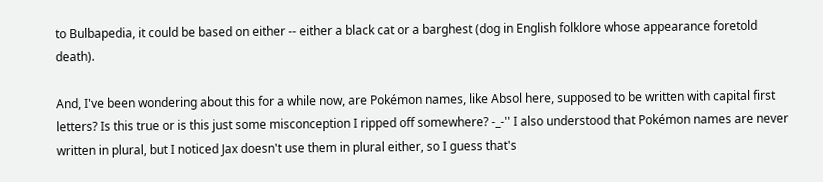to Bulbapedia, it could be based on either -- either a black cat or a barghest (dog in English folklore whose appearance foretold death).

And, I've been wondering about this for a while now, are Pokémon names, like Absol here, supposed to be written with capital first letters? Is this true or is this just some misconception I ripped off somewhere? -_-'' I also understood that Pokémon names are never written in plural, but I noticed Jax doesn't use them in plural either, so I guess that's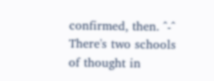confirmed, then. ^-^
There's two schools of thought in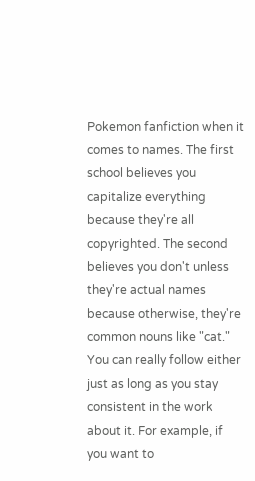Pokemon fanfiction when it comes to names. The first school believes you capitalize everything because they're all copyrighted. The second believes you don't unless they're actual names because otherwise, they're common nouns like "cat." You can really follow either just as long as you stay consistent in the work about it. For example, if you want to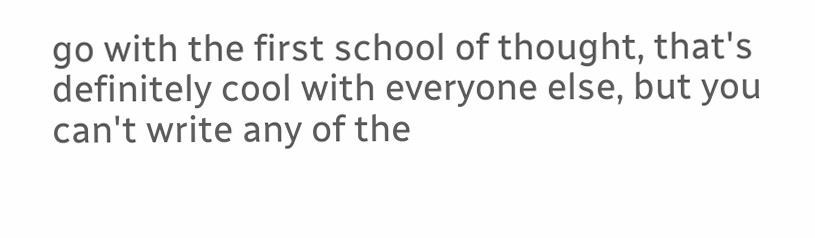go with the first school of thought, that's definitely cool with everyone else, but you can't write any of the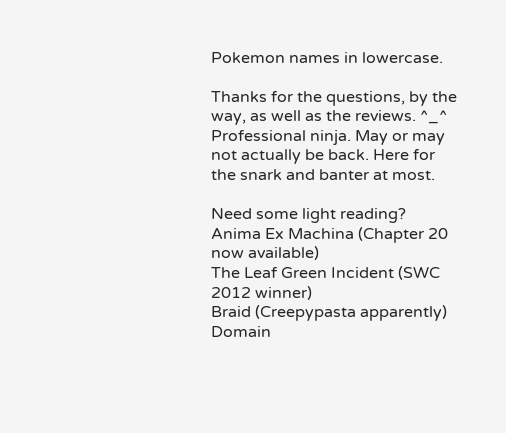Pokemon names in lowercase.

Thanks for the questions, by the way, as well as the reviews. ^_^
Professional ninja. May or may not actually be back. Here for the snark and banter at most.

Need some light reading?
Anima Ex Machina (Chapter 20 now available)
The Leaf Green Incident (SWC 2012 winner)
Braid (Creepypasta apparently)
Domain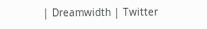| Dreamwidth | Twitter